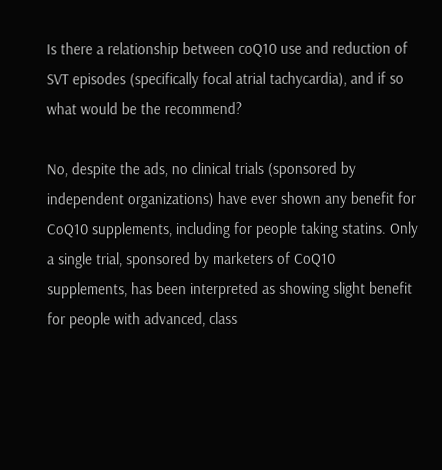Is there a relationship between coQ10 use and reduction of SVT episodes (specifically focal atrial tachycardia), and if so what would be the recommend?

No, despite the ads, no clinical trials (sponsored by independent organizations) have ever shown any benefit for CoQ10 supplements, including for people taking statins. Only a single trial, sponsored by marketers of CoQ10 supplements, has been interpreted as showing slight benefit for people with advanced, class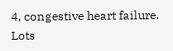4, congestive heart failure. Lots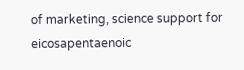of marketing, science support for eicosapentaenoic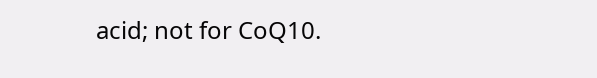acid; not for CoQ10.